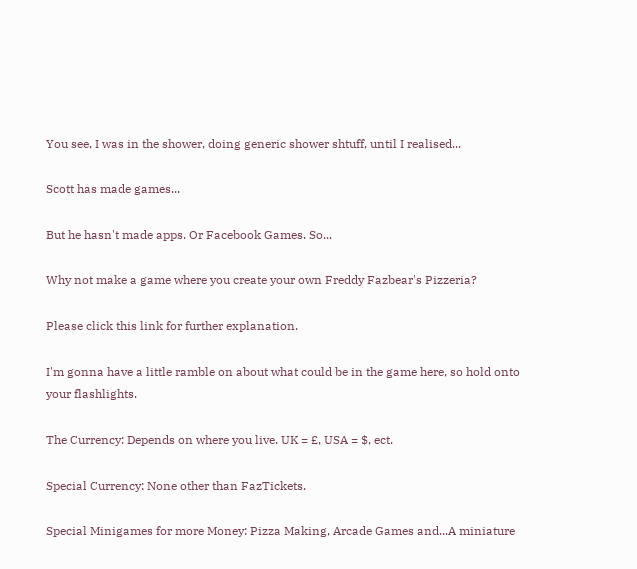You see, I was in the shower, doing generic shower shtuff, until I realised...

Scott has made games...

But he hasn't made apps. Or Facebook Games. So...

Why not make a game where you create your own Freddy Fazbear's Pizzeria?

Please click this link for further explanation.

I'm gonna have a little ramble on about what could be in the game here, so hold onto your flashlights.

The Currency: Depends on where you live. UK = £, USA = $, ect.

Special Currency: None other than FazTickets.

Special Minigames for more Money: Pizza Making, Arcade Games and...A miniature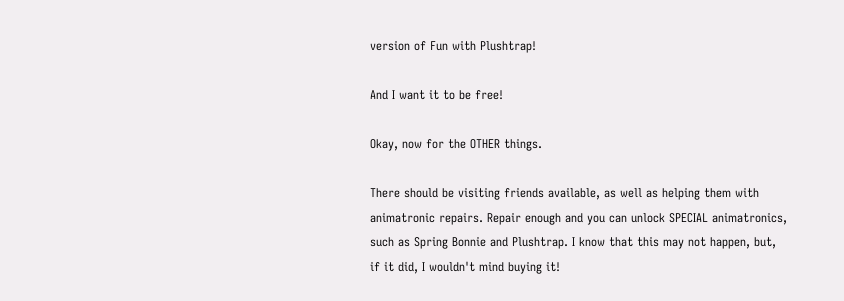version of Fun with Plushtrap!

And I want it to be free!

Okay, now for the OTHER things.

There should be visiting friends available, as well as helping them with animatronic repairs. Repair enough and you can unlock SPECIAL animatronics, such as Spring Bonnie and Plushtrap. I know that this may not happen, but, if it did, I wouldn't mind buying it!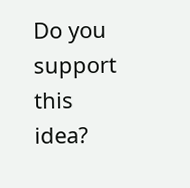Do you support this idea?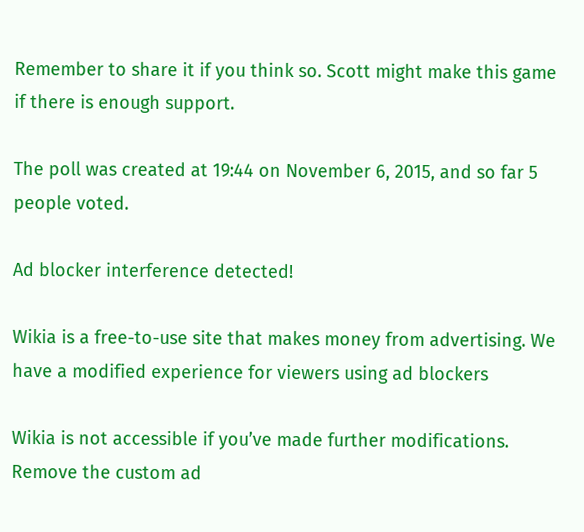Remember to share it if you think so. Scott might make this game if there is enough support.

The poll was created at 19:44 on November 6, 2015, and so far 5 people voted.

Ad blocker interference detected!

Wikia is a free-to-use site that makes money from advertising. We have a modified experience for viewers using ad blockers

Wikia is not accessible if you’ve made further modifications. Remove the custom ad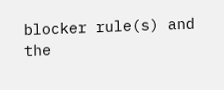blocker rule(s) and the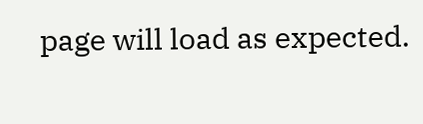page will load as expected.